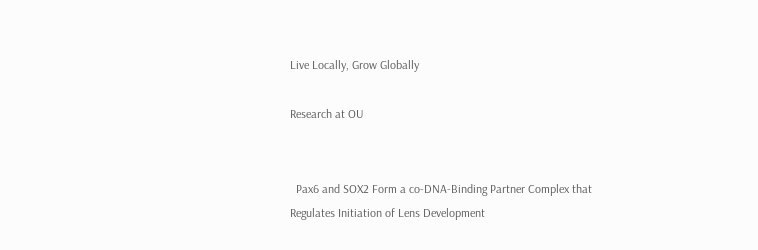Live Locally, Grow Globally

Research at OU


  Pax6 and SOX2 Form a co-DNA-Binding Partner Complex that Regulates Initiation of Lens Development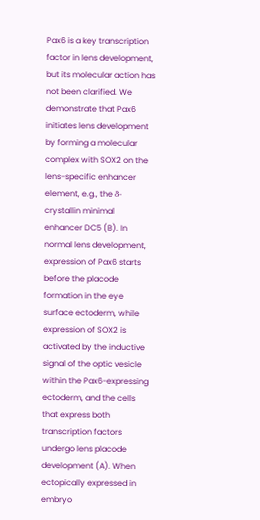Pax6 is a key transcription factor in lens development, but its molecular action has not been clarified. We demonstrate that Pax6 initiates lens development by forming a molecular complex with SOX2 on the lens-specific enhancer element, e.g., the δ-crystallin minimal enhancer DC5 (B). In normal lens development, expression of Pax6 starts before the placode formation in the eye surface ectoderm, while expression of SOX2 is activated by the inductive signal of the optic vesicle within the Pax6-expressing ectoderm, and the cells that express both transcription factors undergo lens placode development (A). When ectopically expressed in embryo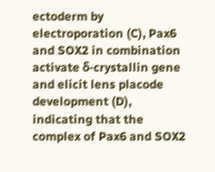ectoderm by electroporation (C), Pax6 and SOX2 in combination activate δ-crystallin gene and elicit lens placode development (D), indicating that the complex of Pax6 and SOX2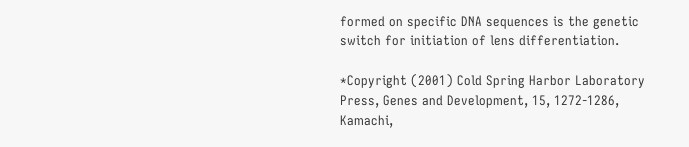formed on specific DNA sequences is the genetic switch for initiation of lens differentiation.

*Copyright (2001) Cold Spring Harbor Laboratory Press, Genes and Development, 15, 1272-1286, Kamachi,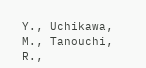Y., Uchikawa, M., Tanouchi, R.,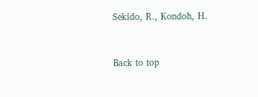Sekido, R., Kondoh, H.


Back to top